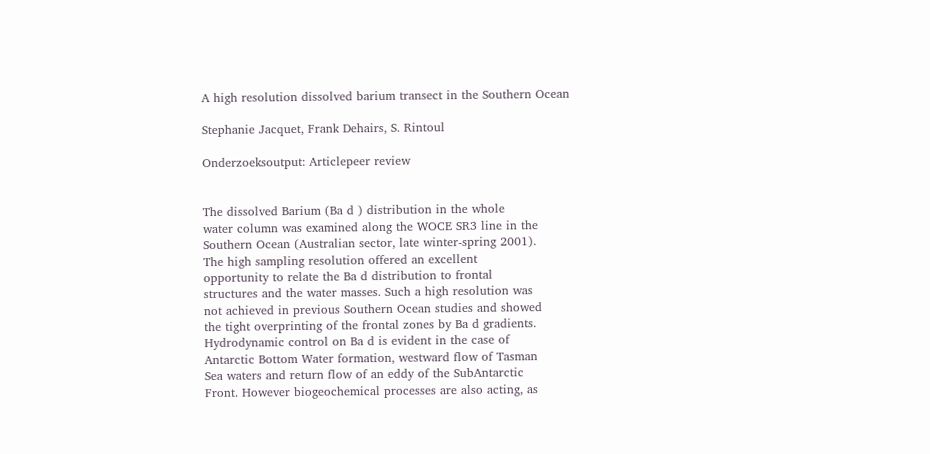A high resolution dissolved barium transect in the Southern Ocean

Stephanie Jacquet, Frank Dehairs, S. Rintoul

Onderzoeksoutput: Articlepeer review


The dissolved Barium (Ba d ) distribution in the whole
water column was examined along the WOCE SR3 line in the
Southern Ocean (Australian sector, late winter-spring 2001).
The high sampling resolution offered an excellent
opportunity to relate the Ba d distribution to frontal
structures and the water masses. Such a high resolution was
not achieved in previous Southern Ocean studies and showed
the tight overprinting of the frontal zones by Ba d gradients.
Hydrodynamic control on Ba d is evident in the case of
Antarctic Bottom Water formation, westward flow of Tasman
Sea waters and return flow of an eddy of the SubAntarctic
Front. However biogeochemical processes are also acting, as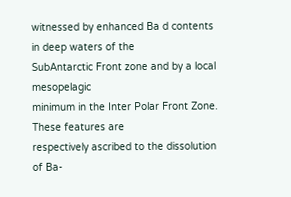witnessed by enhanced Ba d contents in deep waters of the
SubAntarctic Front zone and by a local mesopelagic
minimum in the Inter Polar Front Zone. These features are
respectively ascribed to the dissolution of Ba-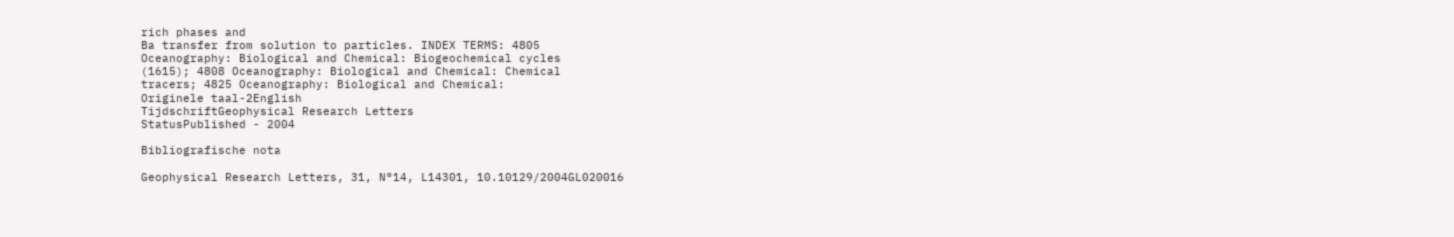rich phases and
Ba transfer from solution to particles. INDEX TERMS: 4805
Oceanography: Biological and Chemical: Biogeochemical cycles
(1615); 4808 Oceanography: Biological and Chemical: Chemical
tracers; 4825 Oceanography: Biological and Chemical:
Originele taal-2English
TijdschriftGeophysical Research Letters
StatusPublished - 2004

Bibliografische nota

Geophysical Research Letters, 31, N°14, L14301, 10.10129/2004GL020016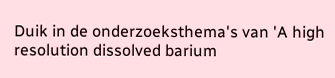Duik in de onderzoeksthema's van 'A high resolution dissolved barium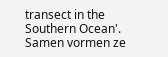transect in the Southern Ocean'. Samen vormen ze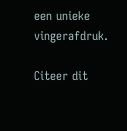een unieke vingerafdruk.

Citeer dit